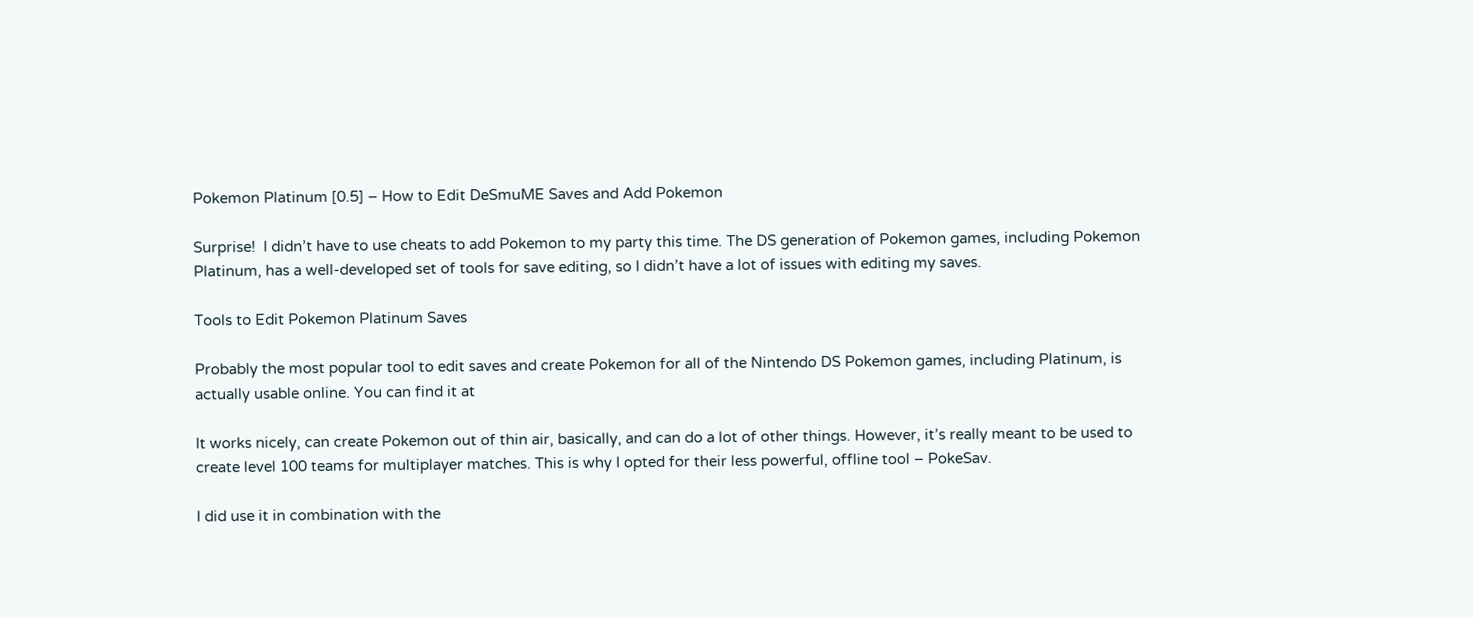Pokemon Platinum [0.5] – How to Edit DeSmuME Saves and Add Pokemon

Surprise!  I didn’t have to use cheats to add Pokemon to my party this time. The DS generation of Pokemon games, including Pokemon Platinum, has a well-developed set of tools for save editing, so I didn’t have a lot of issues with editing my saves.

Tools to Edit Pokemon Platinum Saves

Probably the most popular tool to edit saves and create Pokemon for all of the Nintendo DS Pokemon games, including Platinum, is actually usable online. You can find it at

It works nicely, can create Pokemon out of thin air, basically, and can do a lot of other things. However, it’s really meant to be used to create level 100 teams for multiplayer matches. This is why I opted for their less powerful, offline tool – PokeSav.

I did use it in combination with the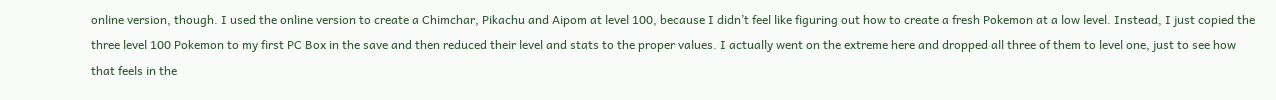online version, though. I used the online version to create a Chimchar, Pikachu and Aipom at level 100, because I didn’t feel like figuring out how to create a fresh Pokemon at a low level. Instead, I just copied the three level 100 Pokemon to my first PC Box in the save and then reduced their level and stats to the proper values. I actually went on the extreme here and dropped all three of them to level one, just to see how that feels in the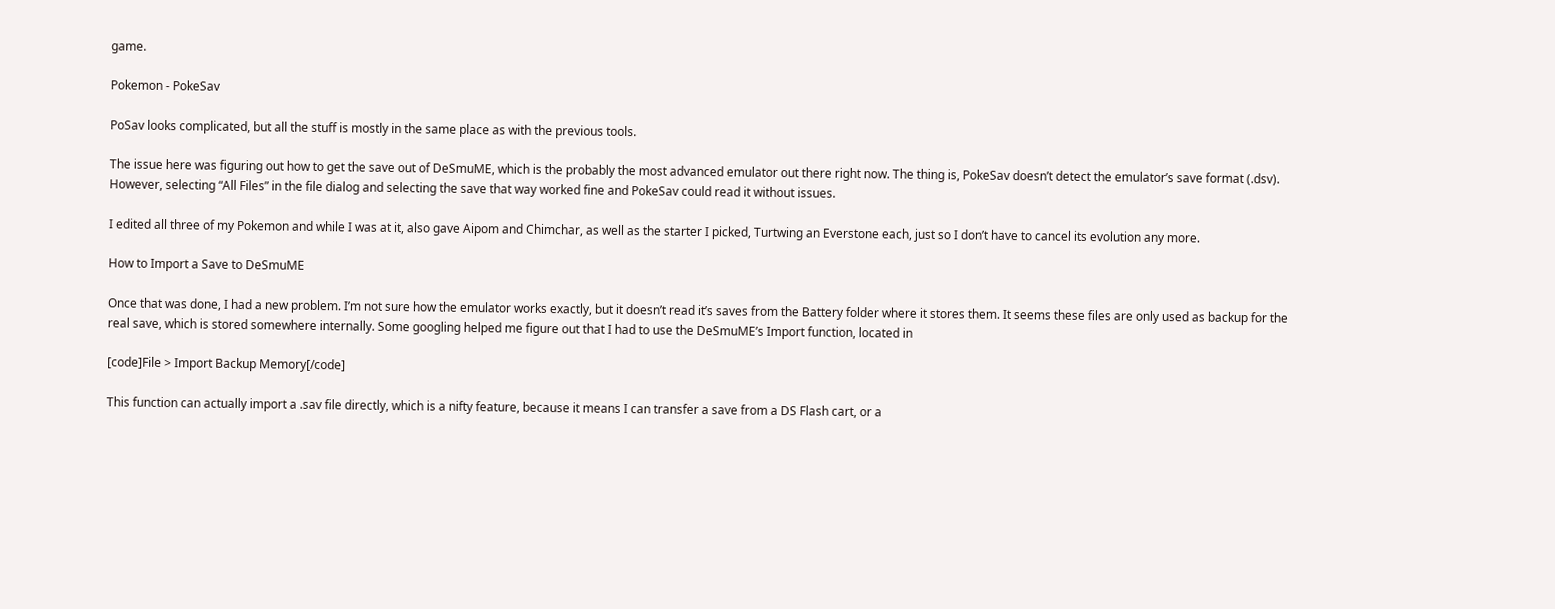game.

Pokemon - PokeSav

PoSav looks complicated, but all the stuff is mostly in the same place as with the previous tools.

The issue here was figuring out how to get the save out of DeSmuME, which is the probably the most advanced emulator out there right now. The thing is, PokeSav doesn’t detect the emulator’s save format (.dsv). However, selecting “All Files” in the file dialog and selecting the save that way worked fine and PokeSav could read it without issues.

I edited all three of my Pokemon and while I was at it, also gave Aipom and Chimchar, as well as the starter I picked, Turtwing an Everstone each, just so I don’t have to cancel its evolution any more.

How to Import a Save to DeSmuME

Once that was done, I had a new problem. I’m not sure how the emulator works exactly, but it doesn’t read it’s saves from the Battery folder where it stores them. It seems these files are only used as backup for the real save, which is stored somewhere internally. Some googling helped me figure out that I had to use the DeSmuME’s Import function, located in

[code]File > Import Backup Memory[/code]

This function can actually import a .sav file directly, which is a nifty feature, because it means I can transfer a save from a DS Flash cart, or a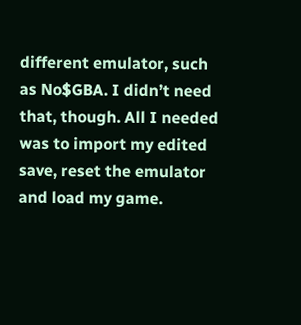different emulator, such as No$GBA. I didn’t need that, though. All I needed was to import my edited save, reset the emulator and load my game.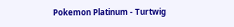Pokemon Platinum - Turtwig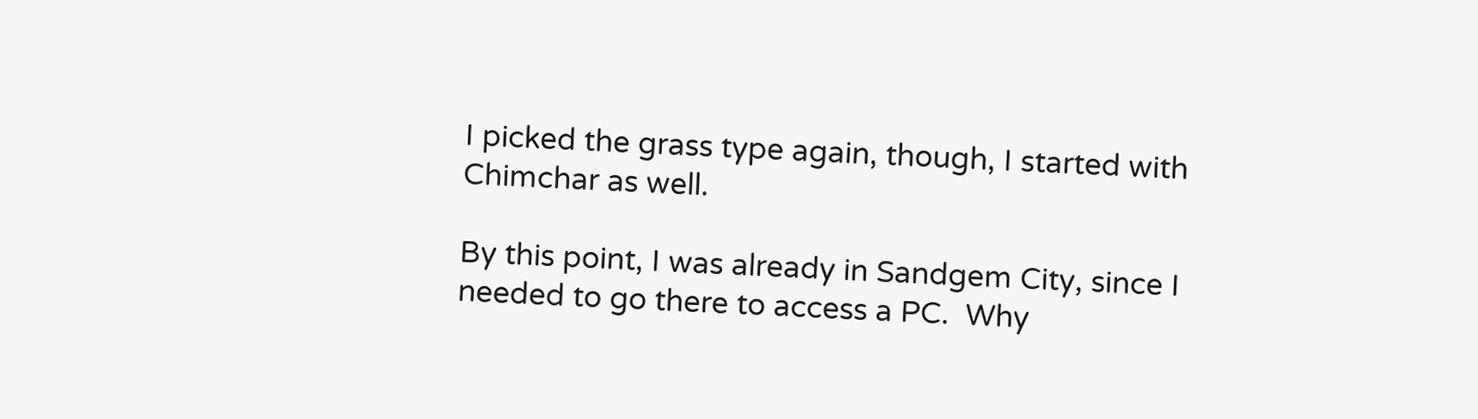I picked the grass type again, though, I started with Chimchar as well.

By this point, I was already in Sandgem City, since I needed to go there to access a PC.  Why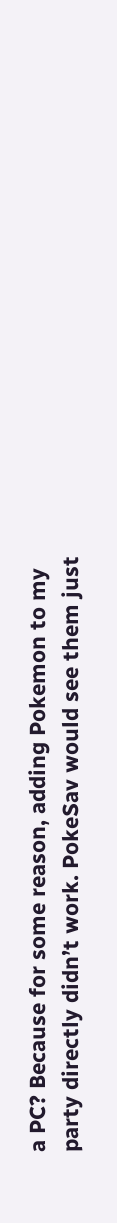a PC? Because for some reason, adding Pokemon to my party directly didn’t work. PokeSav would see them just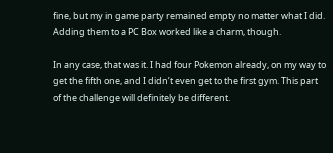fine, but my in game party remained empty no matter what I did. Adding them to a PC Box worked like a charm, though.

In any case, that was it. I had four Pokemon already, on my way to get the fifth one, and I didn’t even get to the first gym. This part of the challenge will definitely be different.